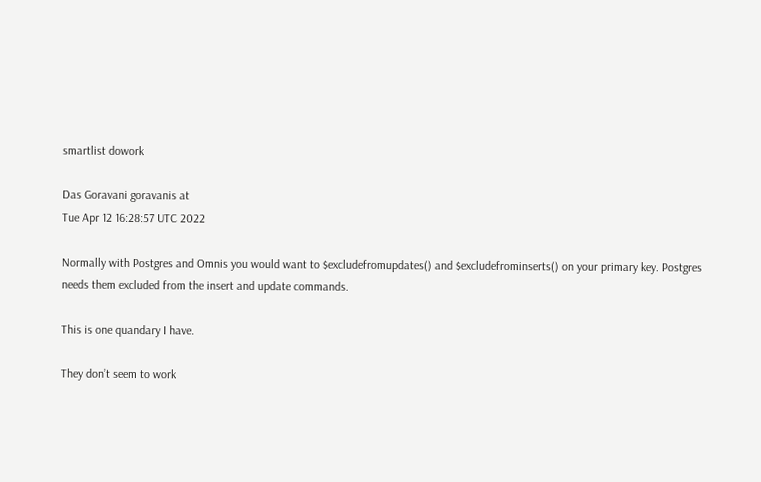smartlist dowork

Das Goravani goravanis at
Tue Apr 12 16:28:57 UTC 2022

Normally with Postgres and Omnis you would want to $excludefromupdates() and $excludefrominserts() on your primary key. Postgres needs them excluded from the insert and update commands.

This is one quandary I have.

They don’t seem to work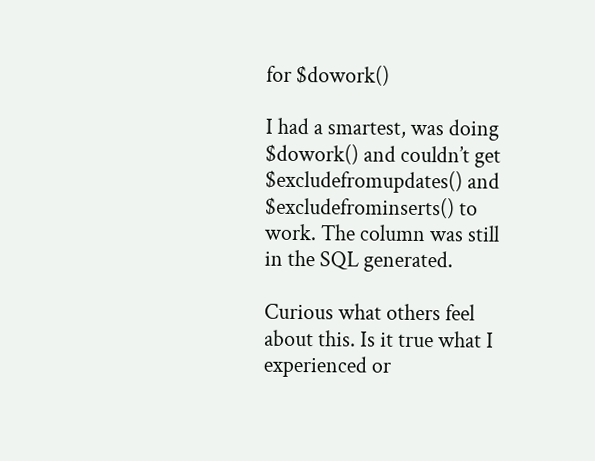for $dowork()

I had a smartest, was doing $dowork() and couldn’t get $excludefromupdates() and $excludefrominserts() to work. The column was still in the SQL generated.

Curious what others feel about this. Is it true what I experienced or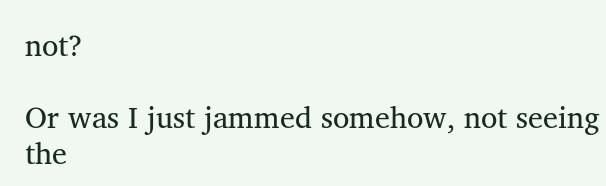not?

Or was I just jammed somehow, not seeing the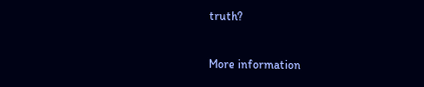truth?

More information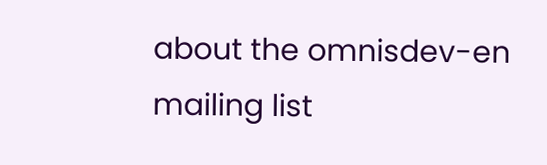about the omnisdev-en mailing list